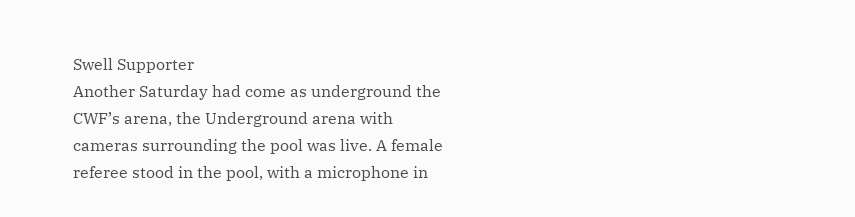Swell Supporter
Another Saturday had come as underground the CWF’s arena, the Underground arena with cameras surrounding the pool was live. A female referee stood in the pool, with a microphone in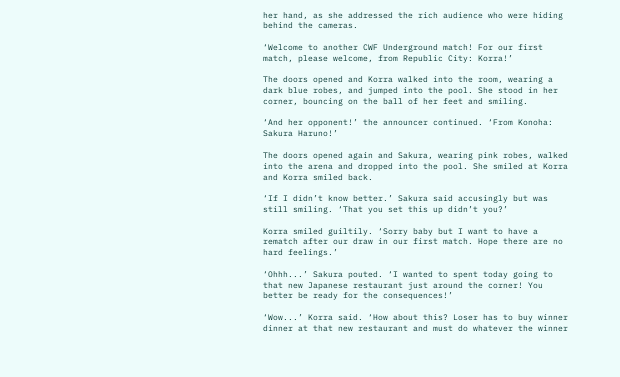her hand, as she addressed the rich audience who were hiding behind the cameras.

‘Welcome to another CWF Underground match! For our first match, please welcome, from Republic City: Korra!’

The doors opened and Korra walked into the room, wearing a dark blue robes, and jumped into the pool. She stood in her corner, bouncing on the ball of her feet and smiling.

‘And her opponent!’ the announcer continued. ‘From Konoha: Sakura Haruno!’

The doors opened again and Sakura, wearing pink robes, walked into the arena and dropped into the pool. She smiled at Korra and Korra smiled back.

‘If I didn’t know better.’ Sakura said accusingly but was still smiling. ‘That you set this up didn’t you?’

Korra smiled guiltily. ‘Sorry baby but I want to have a rematch after our draw in our first match. Hope there are no hard feelings.’

‘Ohhh...’ Sakura pouted. ‘I wanted to spent today going to that new Japanese restaurant just around the corner! You better be ready for the consequences!’

‘Wow...’ Korra said. ‘How about this? Loser has to buy winner dinner at that new restaurant and must do whatever the winner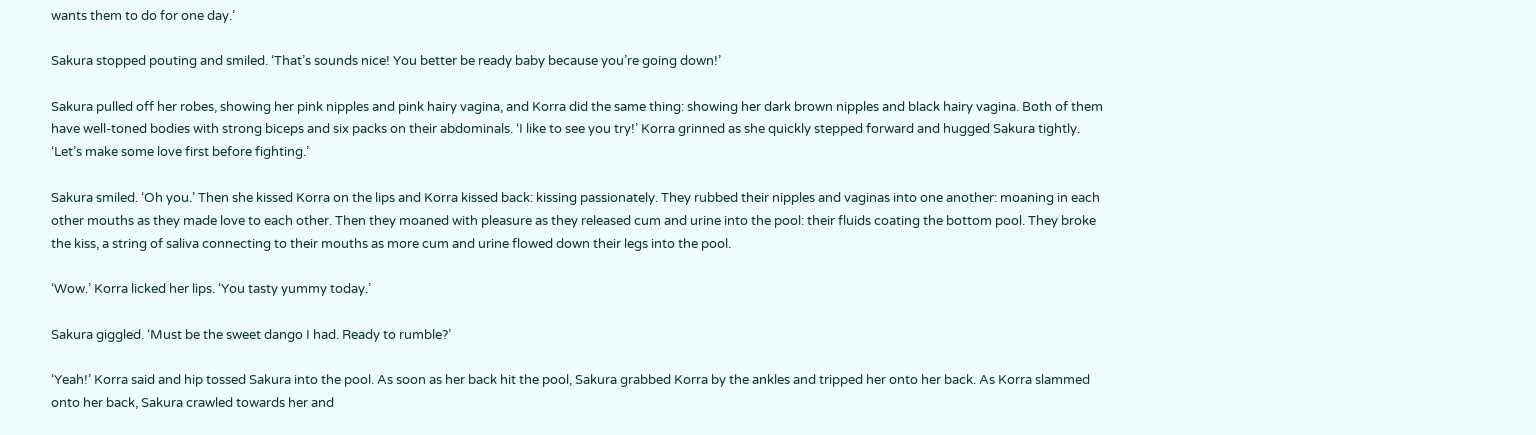wants them to do for one day.’

Sakura stopped pouting and smiled. ‘That’s sounds nice! You better be ready baby because you’re going down!’

Sakura pulled off her robes, showing her pink nipples and pink hairy vagina, and Korra did the same thing: showing her dark brown nipples and black hairy vagina. Both of them have well-toned bodies with strong biceps and six packs on their abdominals. ‘I like to see you try!’ Korra grinned as she quickly stepped forward and hugged Sakura tightly. ‘Let’s make some love first before fighting.’

Sakura smiled. ‘Oh you.’ Then she kissed Korra on the lips and Korra kissed back: kissing passionately. They rubbed their nipples and vaginas into one another: moaning in each other mouths as they made love to each other. Then they moaned with pleasure as they released cum and urine into the pool: their fluids coating the bottom pool. They broke the kiss, a string of saliva connecting to their mouths as more cum and urine flowed down their legs into the pool.

‘Wow.’ Korra licked her lips. ‘You tasty yummy today.’

Sakura giggled. ‘Must be the sweet dango I had. Ready to rumble?’

‘Yeah!’ Korra said and hip tossed Sakura into the pool. As soon as her back hit the pool, Sakura grabbed Korra by the ankles and tripped her onto her back. As Korra slammed onto her back, Sakura crawled towards her and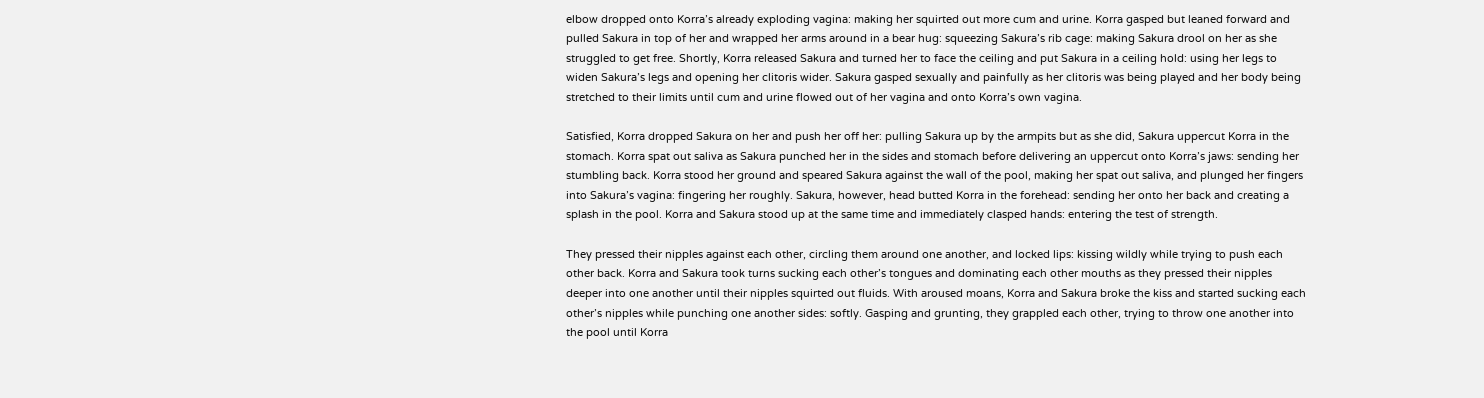elbow dropped onto Korra’s already exploding vagina: making her squirted out more cum and urine. Korra gasped but leaned forward and pulled Sakura in top of her and wrapped her arms around in a bear hug: squeezing Sakura’s rib cage: making Sakura drool on her as she struggled to get free. Shortly, Korra released Sakura and turned her to face the ceiling and put Sakura in a ceiling hold: using her legs to widen Sakura’s legs and opening her clitoris wider. Sakura gasped sexually and painfully as her clitoris was being played and her body being stretched to their limits until cum and urine flowed out of her vagina and onto Korra’s own vagina.

Satisfied, Korra dropped Sakura on her and push her off her: pulling Sakura up by the armpits but as she did, Sakura uppercut Korra in the stomach. Korra spat out saliva as Sakura punched her in the sides and stomach before delivering an uppercut onto Korra’s jaws: sending her stumbling back. Korra stood her ground and speared Sakura against the wall of the pool, making her spat out saliva, and plunged her fingers into Sakura’s vagina: fingering her roughly. Sakura, however, head butted Korra in the forehead: sending her onto her back and creating a splash in the pool. Korra and Sakura stood up at the same time and immediately clasped hands: entering the test of strength.

They pressed their nipples against each other, circling them around one another, and locked lips: kissing wildly while trying to push each other back. Korra and Sakura took turns sucking each other’s tongues and dominating each other mouths as they pressed their nipples deeper into one another until their nipples squirted out fluids. With aroused moans, Korra and Sakura broke the kiss and started sucking each other’s nipples while punching one another sides: softly. Gasping and grunting, they grappled each other, trying to throw one another into the pool until Korra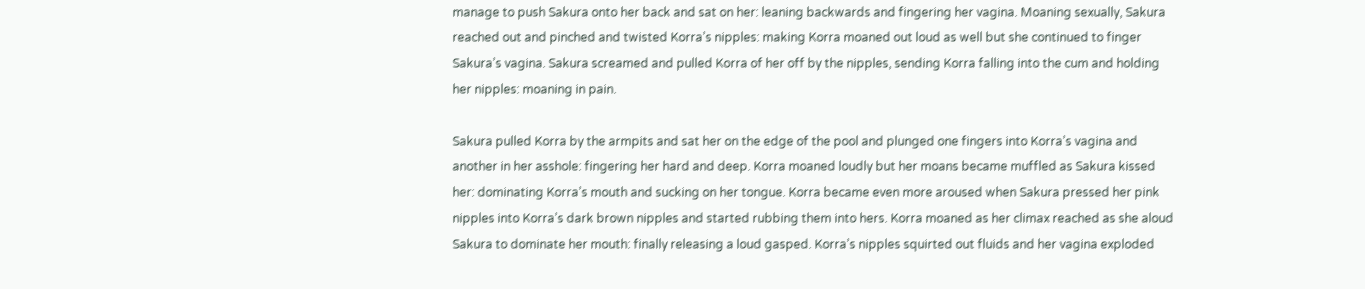manage to push Sakura onto her back and sat on her: leaning backwards and fingering her vagina. Moaning sexually, Sakura reached out and pinched and twisted Korra’s nipples: making Korra moaned out loud as well but she continued to finger Sakura’s vagina. Sakura screamed and pulled Korra of her off by the nipples, sending Korra falling into the cum and holding her nipples: moaning in pain.

Sakura pulled Korra by the armpits and sat her on the edge of the pool and plunged one fingers into Korra’s vagina and another in her asshole: fingering her hard and deep. Korra moaned loudly but her moans became muffled as Sakura kissed her: dominating Korra’s mouth and sucking on her tongue. Korra became even more aroused when Sakura pressed her pink nipples into Korra’s dark brown nipples and started rubbing them into hers. Korra moaned as her climax reached as she aloud Sakura to dominate her mouth: finally releasing a loud gasped. Korra’s nipples squirted out fluids and her vagina exploded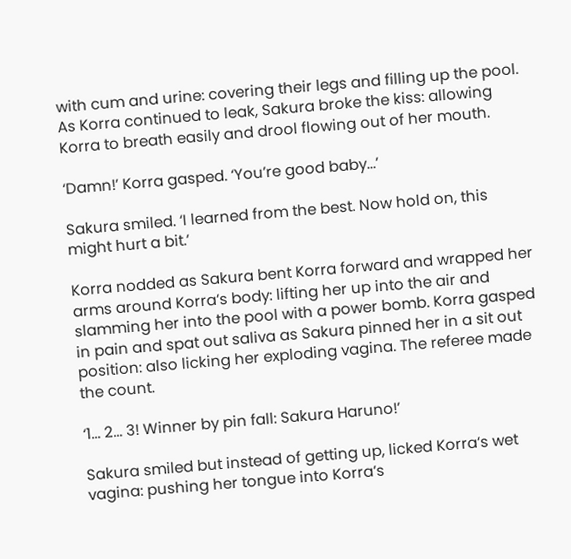with cum and urine: covering their legs and filling up the pool. As Korra continued to leak, Sakura broke the kiss: allowing Korra to breath easily and drool flowing out of her mouth.

‘Damn!’ Korra gasped. ‘You’re good baby...’

Sakura smiled. ‘I learned from the best. Now hold on, this might hurt a bit.’

Korra nodded as Sakura bent Korra forward and wrapped her arms around Korra’s body: lifting her up into the air and slamming her into the pool with a power bomb. Korra gasped in pain and spat out saliva as Sakura pinned her in a sit out position: also licking her exploding vagina. The referee made the count.

‘1... 2... 3! Winner by pin fall: Sakura Haruno!’

Sakura smiled but instead of getting up, licked Korra’s wet vagina: pushing her tongue into Korra’s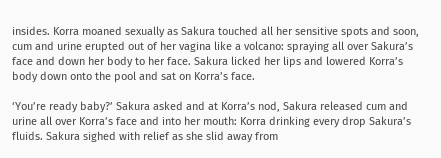insides. Korra moaned sexually as Sakura touched all her sensitive spots and soon, cum and urine erupted out of her vagina like a volcano: spraying all over Sakura’s face and down her body to her face. Sakura licked her lips and lowered Korra’s body down onto the pool and sat on Korra’s face.

‘You’re ready baby?’ Sakura asked and at Korra’s nod, Sakura released cum and urine all over Korra’s face and into her mouth: Korra drinking every drop Sakura’s fluids. Sakura sighed with relief as she slid away from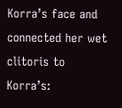Korra’s face and connected her wet clitoris to Korra’s: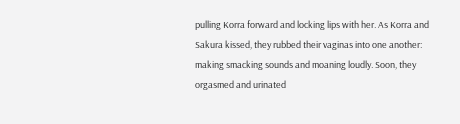pulling Korra forward and locking lips with her. As Korra and Sakura kissed, they rubbed their vaginas into one another: making smacking sounds and moaning loudly. Soon, they orgasmed and urinated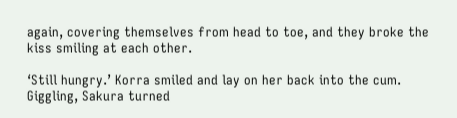again, covering themselves from head to toe, and they broke the kiss smiling at each other.

‘Still hungry.’ Korra smiled and lay on her back into the cum. Giggling, Sakura turned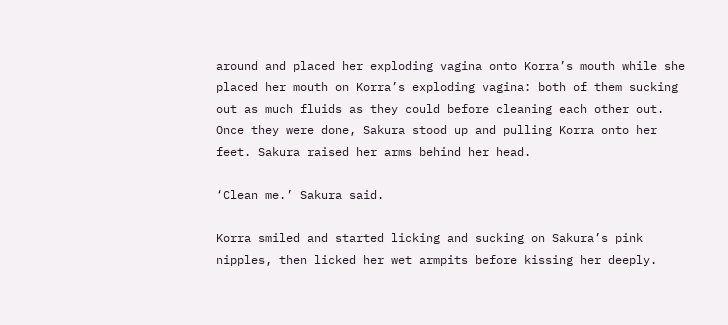around and placed her exploding vagina onto Korra’s mouth while she placed her mouth on Korra’s exploding vagina: both of them sucking out as much fluids as they could before cleaning each other out. Once they were done, Sakura stood up and pulling Korra onto her feet. Sakura raised her arms behind her head.

‘Clean me.’ Sakura said.

Korra smiled and started licking and sucking on Sakura’s pink nipples, then licked her wet armpits before kissing her deeply.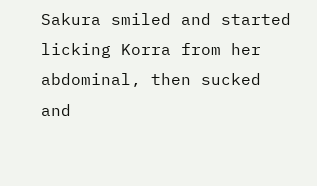Sakura smiled and started licking Korra from her abdominal, then sucked and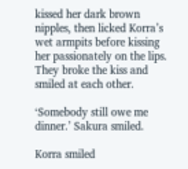kissed her dark brown nipples, then licked Korra’s wet armpits before kissing her passionately on the lips. They broke the kiss and smiled at each other.

‘Somebody still owe me dinner.’ Sakura smiled.

Korra smiled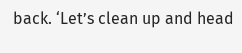back. ‘Let’s clean up and head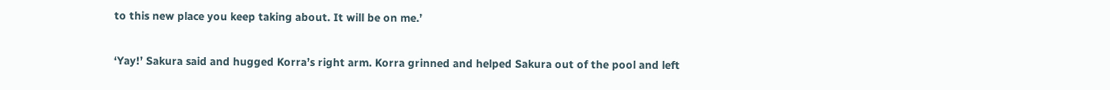to this new place you keep taking about. It will be on me.’

‘Yay!’ Sakura said and hugged Korra’s right arm. Korra grinned and helped Sakura out of the pool and left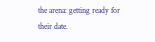the arena: getting ready for their date.